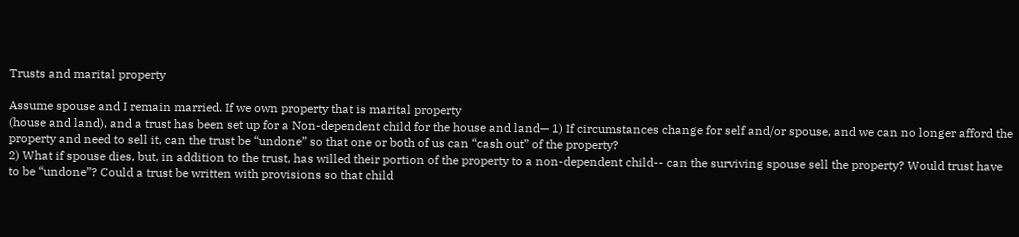Trusts and marital property

Assume spouse and I remain married. If we own property that is marital property
(house and land), and a trust has been set up for a Non-dependent child for the house and land— 1) If circumstances change for self and/or spouse, and we can no longer afford the property and need to sell it, can the trust be “undone” so that one or both of us can “cash out” of the property?
2) What if spouse dies, but, in addition to the trust, has willed their portion of the property to a non-dependent child-- can the surviving spouse sell the property? Would trust have to be “undone”? Could a trust be written with provisions so that child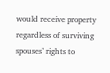would receive property regardless of surviving spouses’ rights to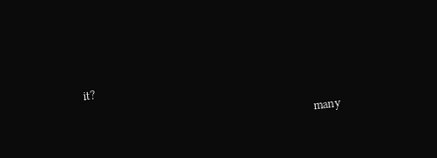it?

                                                                            many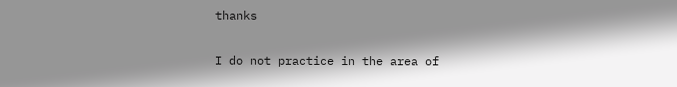thanks

I do not practice in the area of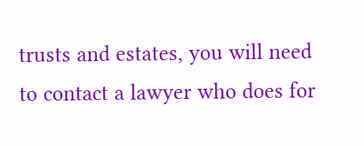trusts and estates, you will need to contact a lawyer who does for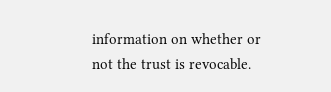information on whether or not the trust is revocable.